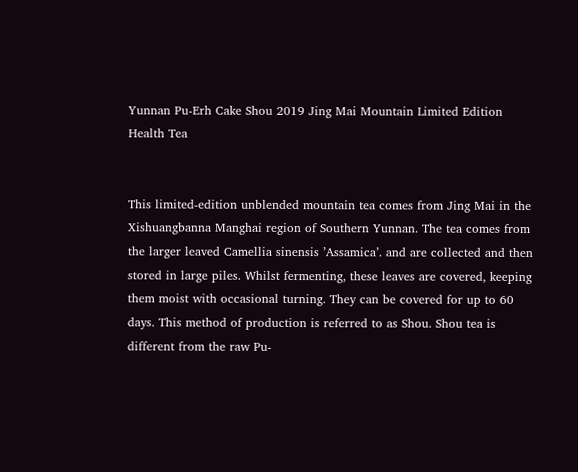Yunnan Pu-Erh Cake Shou 2019 Jing Mai Mountain Limited Edition Health Tea


This limited-edition unblended mountain tea comes from Jing Mai in the Xishuangbanna Manghai region of Southern Yunnan. The tea comes from the larger leaved Camellia sinensis ’Assamica’. and are collected and then stored in large piles. Whilst fermenting, these leaves are covered, keeping them moist with occasional turning. They can be covered for up to 60 days. This method of production is referred to as Shou. Shou tea is different from the raw Pu-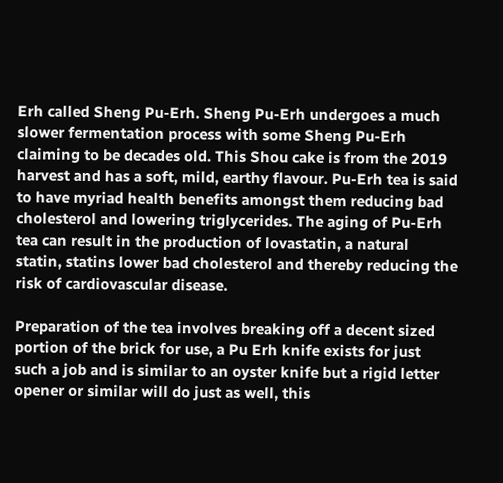Erh called Sheng Pu-Erh. Sheng Pu-Erh undergoes a much slower fermentation process with some Sheng Pu-Erh claiming to be decades old. This Shou cake is from the 2019 harvest and has a soft, mild, earthy flavour. Pu-Erh tea is said to have myriad health benefits amongst them reducing bad cholesterol and lowering triglycerides. The aging of Pu-Erh tea can result in the production of lovastatin, a natural statin, statins lower bad cholesterol and thereby reducing the risk of cardiovascular disease.

Preparation of the tea involves breaking off a decent sized portion of the brick for use, a Pu Erh knife exists for just such a job and is similar to an oyster knife but a rigid letter opener or similar will do just as well, this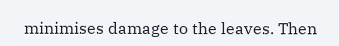minimises damage to the leaves. Then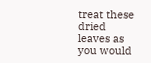treat these dried leaves as you would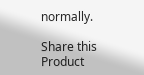normally.

Share this Product